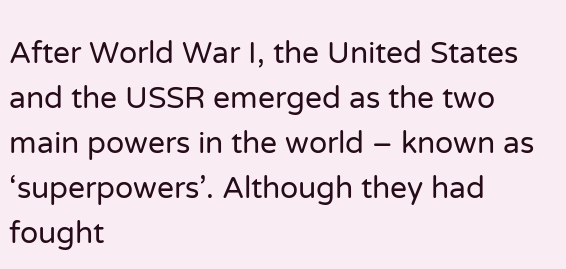After World War I, the United States and the USSR emerged as the two main powers in the world – known as ‘superpowers’. Although they had fought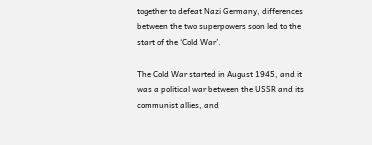together to defeat Nazi Germany, differences between the two superpowers soon led to the start of the ‘Cold War’.

The Cold War started in August 1945, and it was a political war between the USSR and its communist allies, and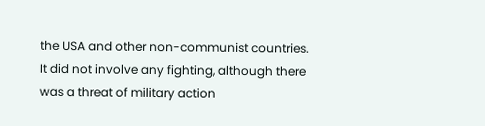the USA and other non-communist countries. It did not involve any fighting, although there was a threat of military action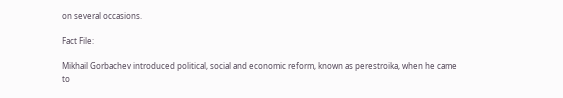on several occasions.

Fact File:

Mikhail Gorbachev introduced political, social and economic reform, known as perestroika, when he came to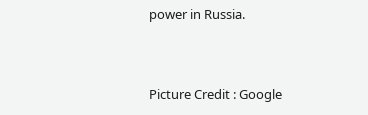power in Russia.


Picture Credit : Google